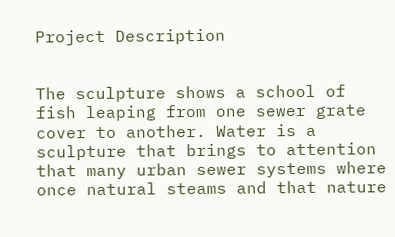Project Description


The sculpture shows a school of fish leaping from one sewer grate cover to another. Water is a sculpture that brings to attention that many urban sewer systems where once natural steams and that nature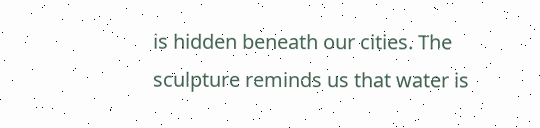is hidden beneath our cities. The sculpture reminds us that water is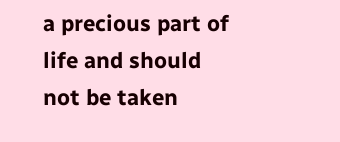a precious part of life and should not be taken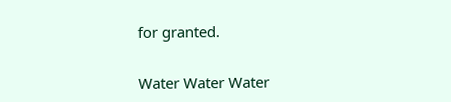for granted.


Water Water Water